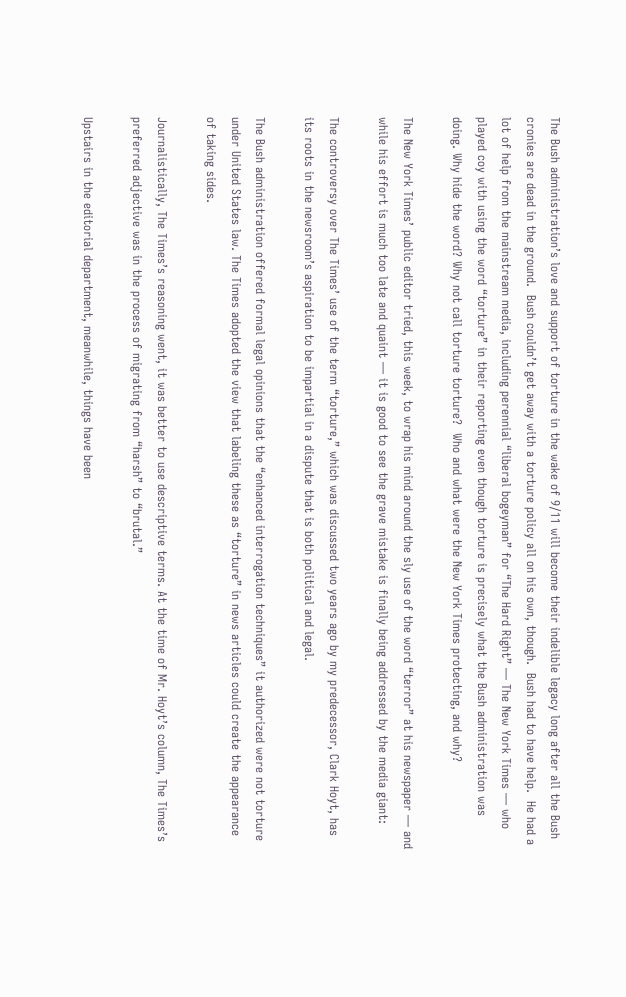The Bush administration’s love and support of torture in the wake of 9/11 will become their indelible legacy long after all the Bush cronies are dead in the ground.  Bush couldn’t get away with a torture policy all on his own, though.  Bush had to have help.  He had a lot of help from the mainstream media, including perennial “liberal bogeyman” for “The Hard Right” — The New York Times — who played coy with using the word “torture” in their reporting even though torture is precisely what the Bush administration was doing. Why hide the word? Why not call torture torture?  Who and what were the New York Times protecting, and why?

The New York Times’ public editor tried, this week, to wrap his mind around the sly use of the word “terror” at his newspaper — and while his effort is much too late and quaint — it is good to see the grave mistake is finally being addressed by the media giant:

The controversy over The Times’ use of the term “torture,” which was discussed two years ago by my predecessor, Clark Hoyt, has its roots in the newsroom’s aspiration to be impartial in a dispute that is both political and legal.

The Bush administration offered formal legal opinions that the “enhanced interrogation techniques” it authorized were not torture under United States law. The Times adopted the view that labeling these as “torture” in news articles could create the appearance of taking sides.

Journalistically, The Times’s reasoning went, it was better to use descriptive terms. At the time of Mr. Hoyt’s column, The Times’s preferred adjective was in the process of migrating from “harsh” to “brutal.”

Upstairs in the editorial department, meanwhile, things have been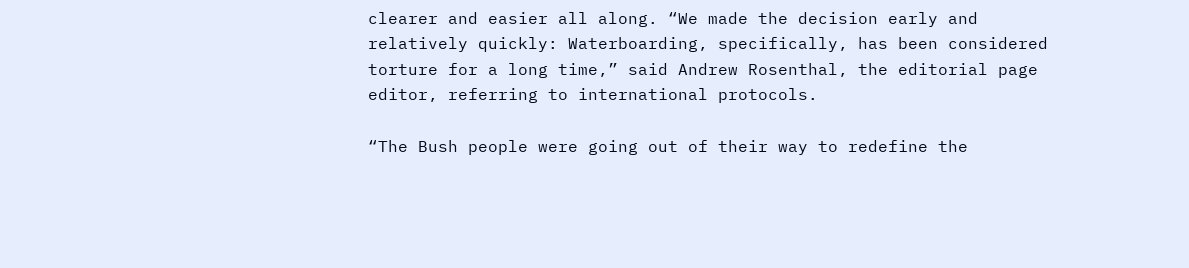clearer and easier all along. “We made the decision early and relatively quickly: Waterboarding, specifically, has been considered torture for a long time,” said Andrew Rosenthal, the editorial page editor, referring to international protocols.

“The Bush people were going out of their way to redefine the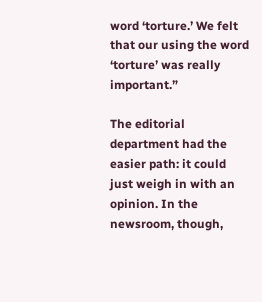word ‘torture.’ We felt that our using the word ‘torture’ was really important.”

The editorial department had the easier path: it could just weigh in with an opinion. In the newsroom, though,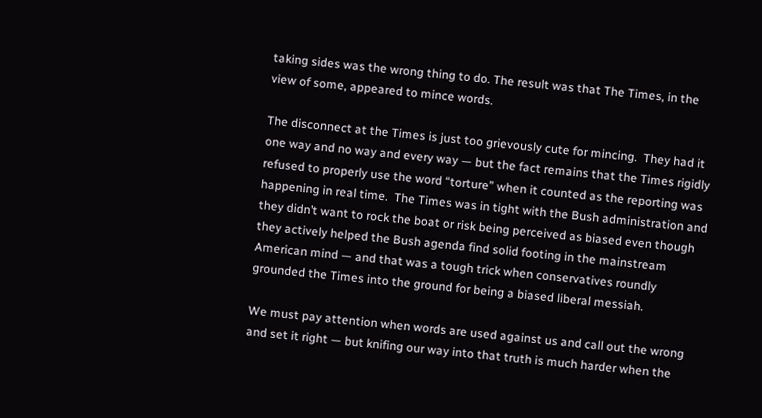taking sides was the wrong thing to do. The result was that The Times, in the view of some, appeared to mince words.

The disconnect at the Times is just too grievously cute for mincing.  They had it one way and no way and every way — but the fact remains that the Times rigidly refused to properly use the word “torture” when it counted as the reporting was happening in real time.  The Times was in tight with the Bush administration and they didn’t want to rock the boat or risk being perceived as biased even though they actively helped the Bush agenda find solid footing in the mainstream American mind — and that was a tough trick when conservatives roundly grounded the Times into the ground for being a biased liberal messiah.

We must pay attention when words are used against us and call out the wrong and set it right — but knifing our way into that truth is much harder when the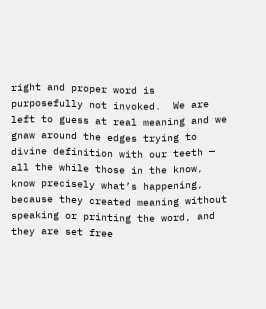right and proper word is purposefully not invoked.  We are left to guess at real meaning and we gnaw around the edges trying to divine definition with our teeth — all the while those in the know, know precisely what’s happening, because they created meaning without speaking or printing the word, and they are set free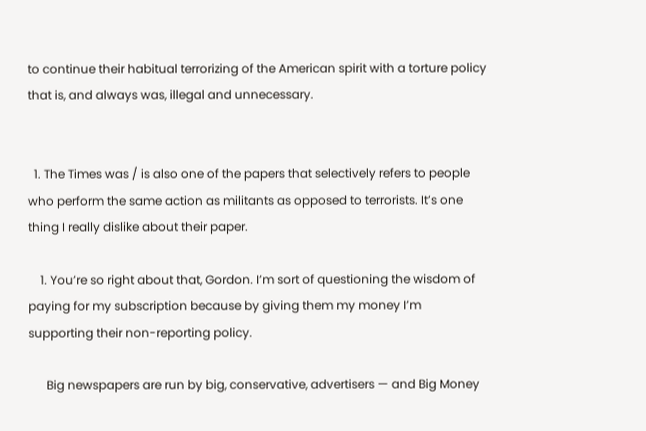to continue their habitual terrorizing of the American spirit with a torture policy that is, and always was, illegal and unnecessary.


  1. The Times was / is also one of the papers that selectively refers to people who perform the same action as militants as opposed to terrorists. It’s one thing I really dislike about their paper.

    1. You’re so right about that, Gordon. I’m sort of questioning the wisdom of paying for my subscription because by giving them my money I’m supporting their non-reporting policy.

      Big newspapers are run by big, conservative, advertisers — and Big Money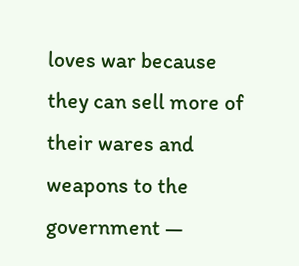loves war because they can sell more of their wares and weapons to the government —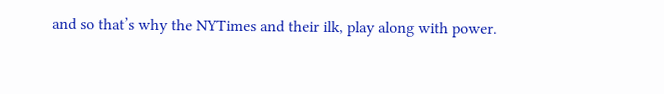and so that’s why the NYTimes and their ilk, play along with power.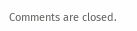Comments are closed.